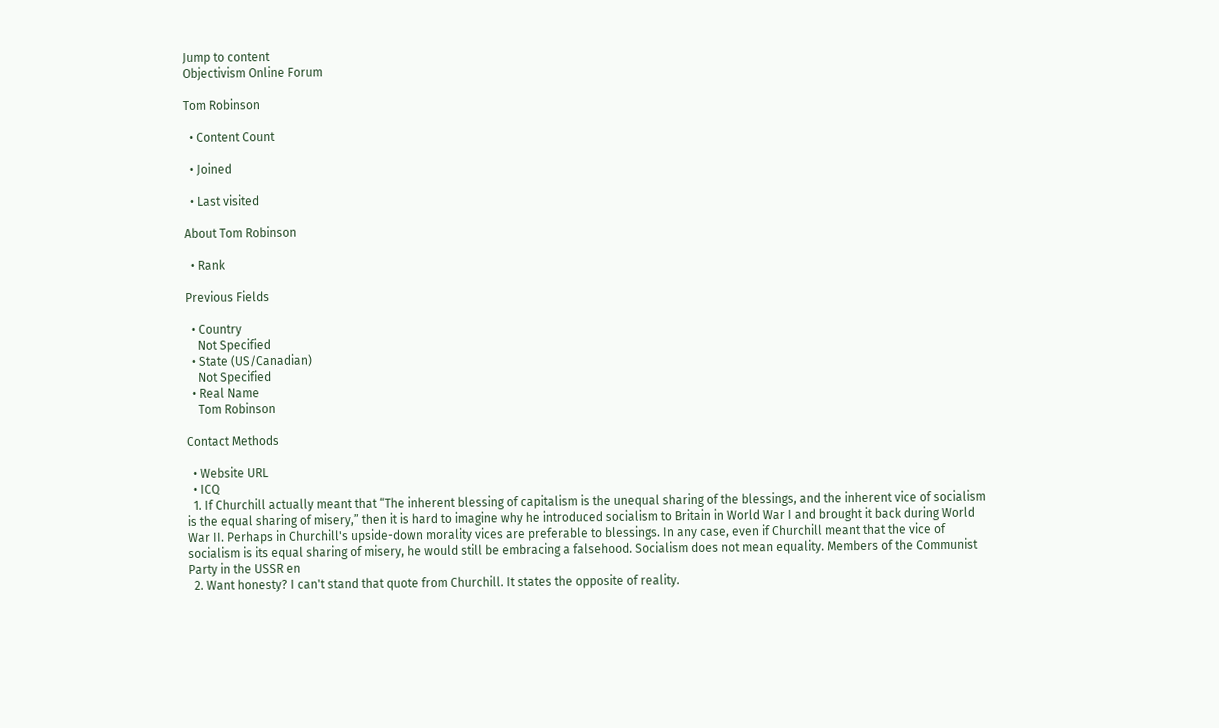Jump to content
Objectivism Online Forum

Tom Robinson

  • Content Count

  • Joined

  • Last visited

About Tom Robinson

  • Rank

Previous Fields

  • Country
    Not Specified
  • State (US/Canadian)
    Not Specified
  • Real Name
    Tom Robinson

Contact Methods

  • Website URL
  • ICQ
  1. If Churchill actually meant that “The inherent blessing of capitalism is the unequal sharing of the blessings, and the inherent vice of socialism is the equal sharing of misery,” then it is hard to imagine why he introduced socialism to Britain in World War I and brought it back during World War II. Perhaps in Churchill's upside-down morality vices are preferable to blessings. In any case, even if Churchill meant that the vice of socialism is its equal sharing of misery, he would still be embracing a falsehood. Socialism does not mean equality. Members of the Communist Party in the USSR en
  2. Want honesty? I can't stand that quote from Churchill. It states the opposite of reality.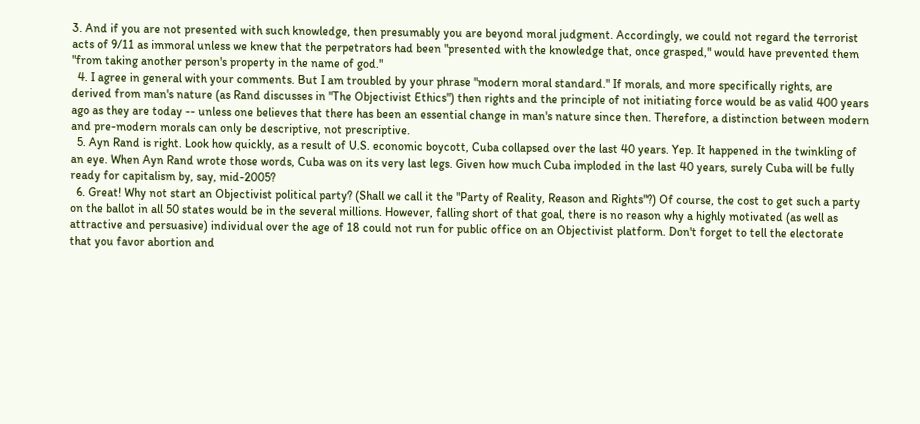3. And if you are not presented with such knowledge, then presumably you are beyond moral judgment. Accordingly, we could not regard the terrorist acts of 9/11 as immoral unless we knew that the perpetrators had been "presented with the knowledge that, once grasped," would have prevented them "from taking another person's property in the name of god."
  4. I agree in general with your comments. But I am troubled by your phrase "modern moral standard." If morals, and more specifically rights, are derived from man's nature (as Rand discusses in "The Objectivist Ethics") then rights and the principle of not initiating force would be as valid 400 years ago as they are today -- unless one believes that there has been an essential change in man's nature since then. Therefore, a distinction between modern and pre-modern morals can only be descriptive, not prescriptive.
  5. Ayn Rand is right. Look how quickly, as a result of U.S. economic boycott, Cuba collapsed over the last 40 years. Yep. It happened in the twinkling of an eye. When Ayn Rand wrote those words, Cuba was on its very last legs. Given how much Cuba imploded in the last 40 years, surely Cuba will be fully ready for capitalism by, say, mid-2005?
  6. Great! Why not start an Objectivist political party? (Shall we call it the "Party of Reality, Reason and Rights"?) Of course, the cost to get such a party on the ballot in all 50 states would be in the several millions. However, falling short of that goal, there is no reason why a highly motivated (as well as attractive and persuasive) individual over the age of 18 could not run for public office on an Objectivist platform. Don't forget to tell the electorate that you favor abortion and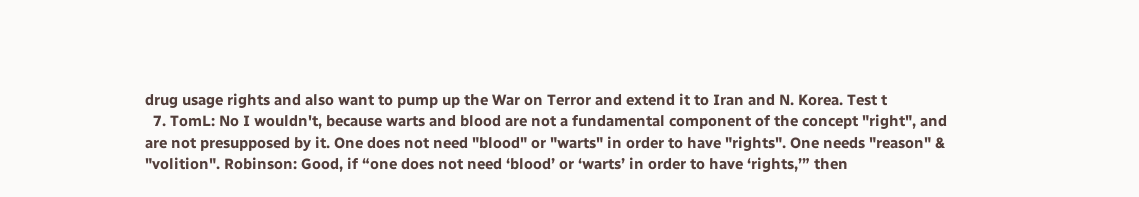drug usage rights and also want to pump up the War on Terror and extend it to Iran and N. Korea. Test t
  7. TomL: No I wouldn't, because warts and blood are not a fundamental component of the concept "right", and are not presupposed by it. One does not need "blood" or "warts" in order to have "rights". One needs "reason" & "volition". Robinson: Good, if “one does not need ‘blood’ or ‘warts’ in order to have ‘rights,’” then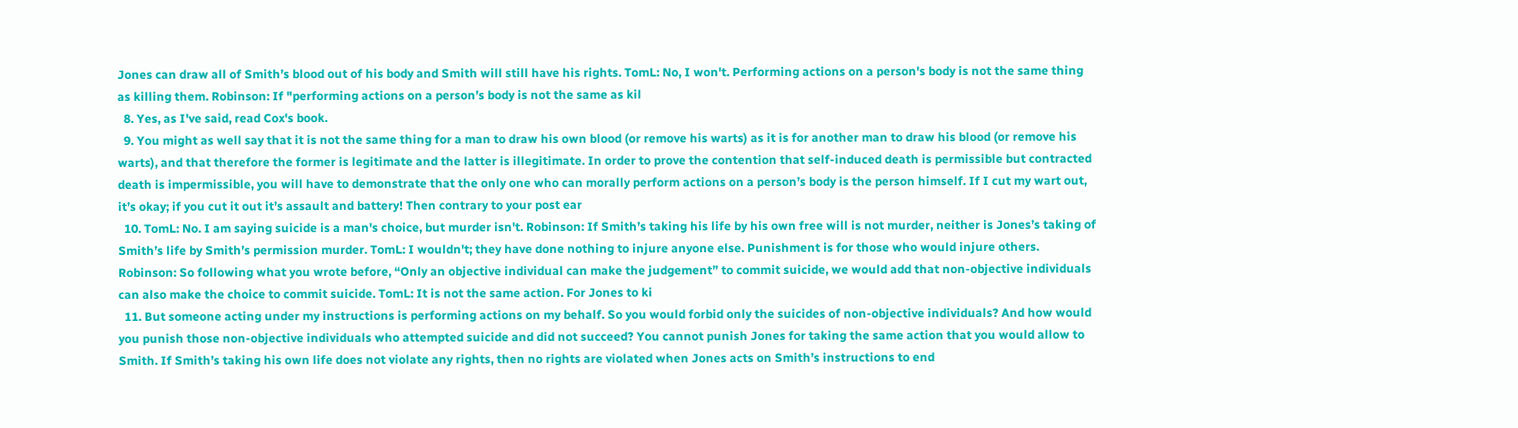Jones can draw all of Smith’s blood out of his body and Smith will still have his rights. TomL: No, I won't. Performing actions on a person's body is not the same thing as killing them. Robinson: If "performing actions on a person’s body is not the same as kil
  8. Yes, as I've said, read Cox's book.
  9. You might as well say that it is not the same thing for a man to draw his own blood (or remove his warts) as it is for another man to draw his blood (or remove his warts), and that therefore the former is legitimate and the latter is illegitimate. In order to prove the contention that self-induced death is permissible but contracted death is impermissible, you will have to demonstrate that the only one who can morally perform actions on a person’s body is the person himself. If I cut my wart out, it’s okay; if you cut it out it’s assault and battery! Then contrary to your post ear
  10. TomL: No. I am saying suicide is a man's choice, but murder isn't. Robinson: If Smith’s taking his life by his own free will is not murder, neither is Jones’s taking of Smith’s life by Smith’s permission murder. TomL: I wouldn't; they have done nothing to injure anyone else. Punishment is for those who would injure others. Robinson: So following what you wrote before, “Only an objective individual can make the judgement” to commit suicide, we would add that non-objective individuals can also make the choice to commit suicide. TomL: It is not the same action. For Jones to ki
  11. But someone acting under my instructions is performing actions on my behalf. So you would forbid only the suicides of non-objective individuals? And how would you punish those non-objective individuals who attempted suicide and did not succeed? You cannot punish Jones for taking the same action that you would allow to Smith. If Smith’s taking his own life does not violate any rights, then no rights are violated when Jones acts on Smith’s instructions to end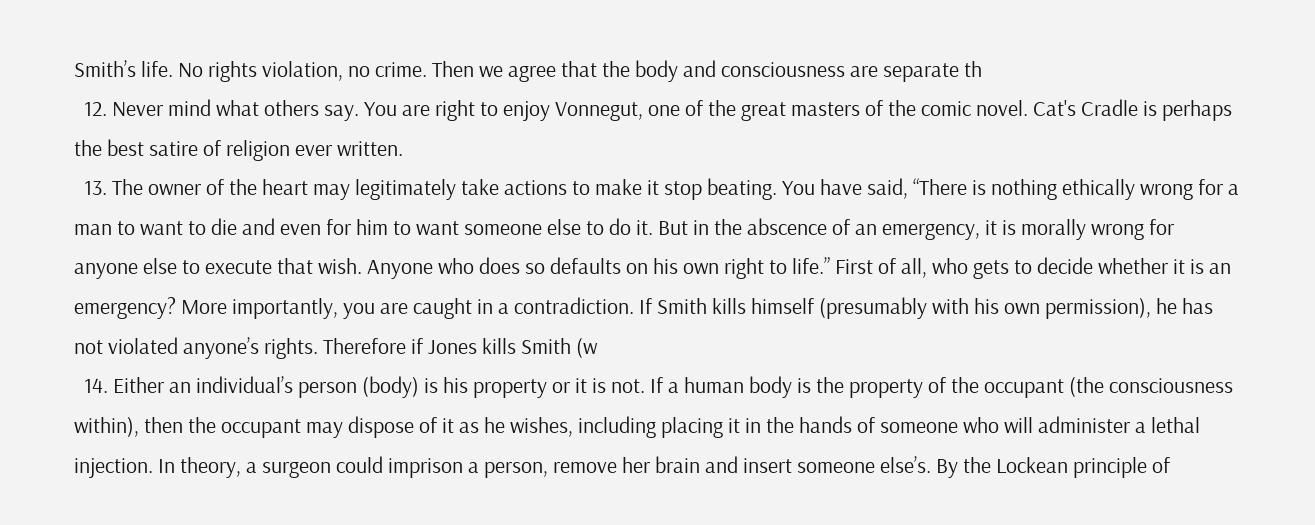Smith’s life. No rights violation, no crime. Then we agree that the body and consciousness are separate th
  12. Never mind what others say. You are right to enjoy Vonnegut, one of the great masters of the comic novel. Cat's Cradle is perhaps the best satire of religion ever written.
  13. The owner of the heart may legitimately take actions to make it stop beating. You have said, “There is nothing ethically wrong for a man to want to die and even for him to want someone else to do it. But in the abscence of an emergency, it is morally wrong for anyone else to execute that wish. Anyone who does so defaults on his own right to life.” First of all, who gets to decide whether it is an emergency? More importantly, you are caught in a contradiction. If Smith kills himself (presumably with his own permission), he has not violated anyone’s rights. Therefore if Jones kills Smith (w
  14. Either an individual’s person (body) is his property or it is not. If a human body is the property of the occupant (the consciousness within), then the occupant may dispose of it as he wishes, including placing it in the hands of someone who will administer a lethal injection. In theory, a surgeon could imprison a person, remove her brain and insert someone else’s. By the Lockean principle of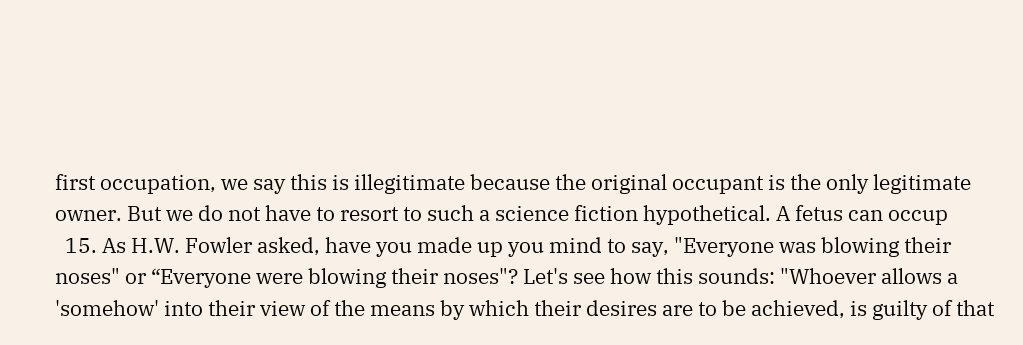first occupation, we say this is illegitimate because the original occupant is the only legitimate owner. But we do not have to resort to such a science fiction hypothetical. A fetus can occup
  15. As H.W. Fowler asked, have you made up you mind to say, "Everyone was blowing their noses" or “Everyone were blowing their noses"? Let's see how this sounds: "Whoever allows a 'somehow' into their view of the means by which their desires are to be achieved, is guilty of that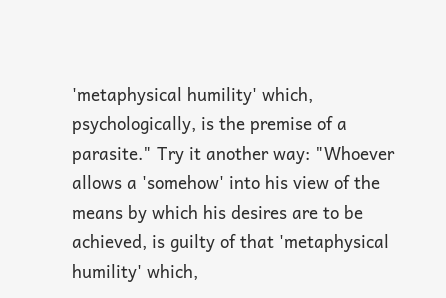'metaphysical humility' which, psychologically, is the premise of a parasite." Try it another way: "Whoever allows a 'somehow' into his view of the means by which his desires are to be achieved, is guilty of that 'metaphysical humility' which,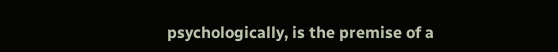psychologically, is the premise of a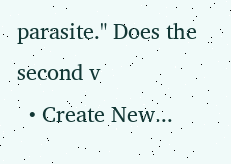parasite." Does the second v
  • Create New...